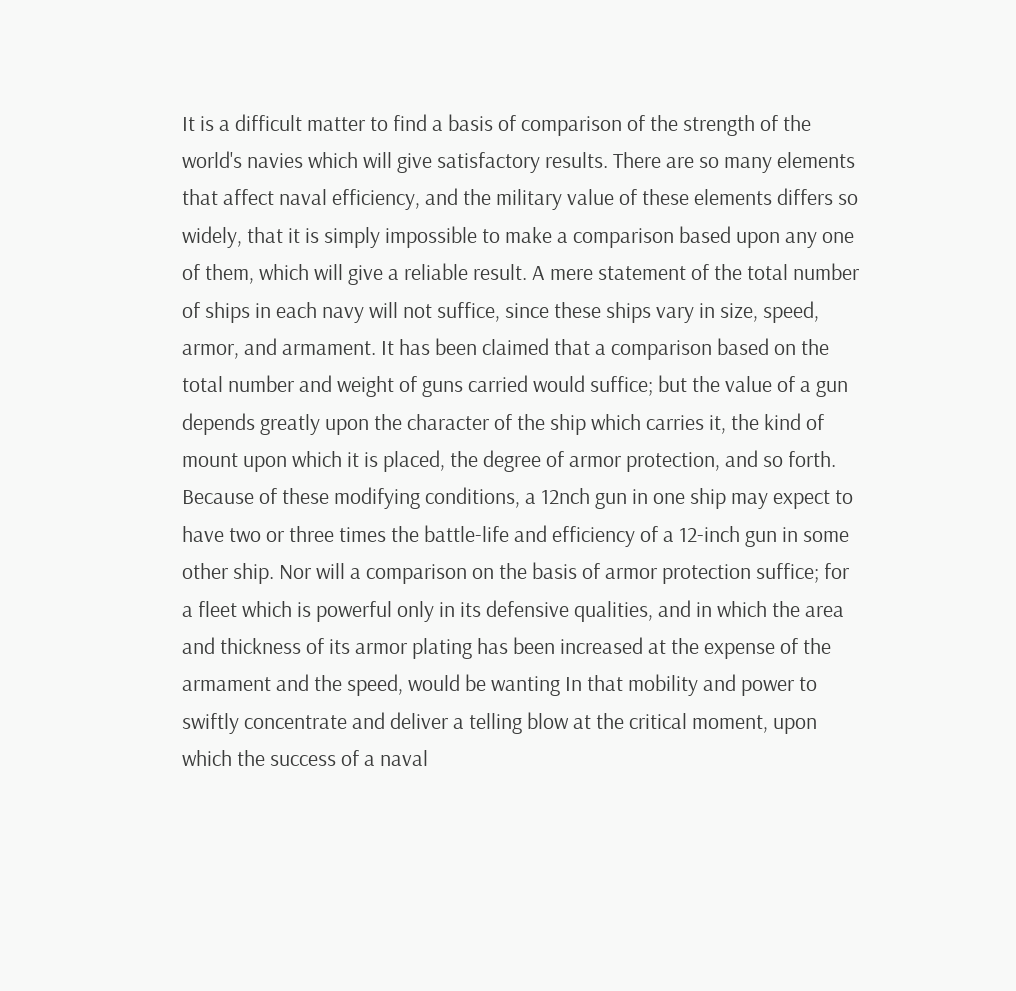It is a difficult matter to find a basis of comparison of the strength of the world's navies which will give satisfactory results. There are so many elements that affect naval efficiency, and the military value of these elements differs so widely, that it is simply impossible to make a comparison based upon any one of them, which will give a reliable result. A mere statement of the total number of ships in each navy will not suffice, since these ships vary in size, speed, armor, and armament. It has been claimed that a comparison based on the total number and weight of guns carried would suffice; but the value of a gun depends greatly upon the character of the ship which carries it, the kind of mount upon which it is placed, the degree of armor protection, and so forth. Because of these modifying conditions, a 12nch gun in one ship may expect to have two or three times the battle-life and efficiency of a 12-inch gun in some other ship. Nor will a comparison on the basis of armor protection suffice; for a fleet which is powerful only in its defensive qualities, and in which the area and thickness of its armor plating has been increased at the expense of the armament and the speed, would be wanting In that mobility and power to swiftly concentrate and deliver a telling blow at the critical moment, upon which the success of a naval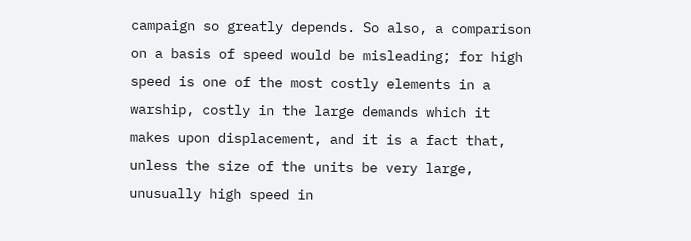campaign so greatly depends. So also, a comparison on a basis of speed would be misleading; for high speed is one of the most costly elements in a warship, costly in the large demands which it makes upon displacement, and it is a fact that, unless the size of the units be very large, unusually high speed in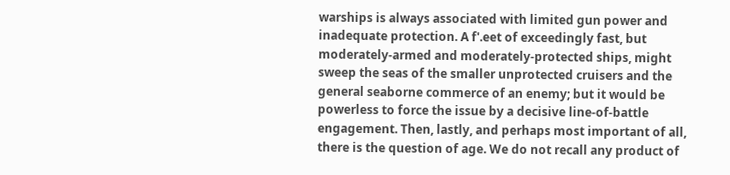warships is always associated with limited gun power and inadequate protection. A f'.eet of exceedingly fast, but moderately-armed and moderately-protected ships, might sweep the seas of the smaller unprotected cruisers and the general seaborne commerce of an enemy; but it would be powerless to force the issue by a decisive line-of-battle engagement. Then, lastly, and perhaps most important of all, there is the question of age. We do not recall any product of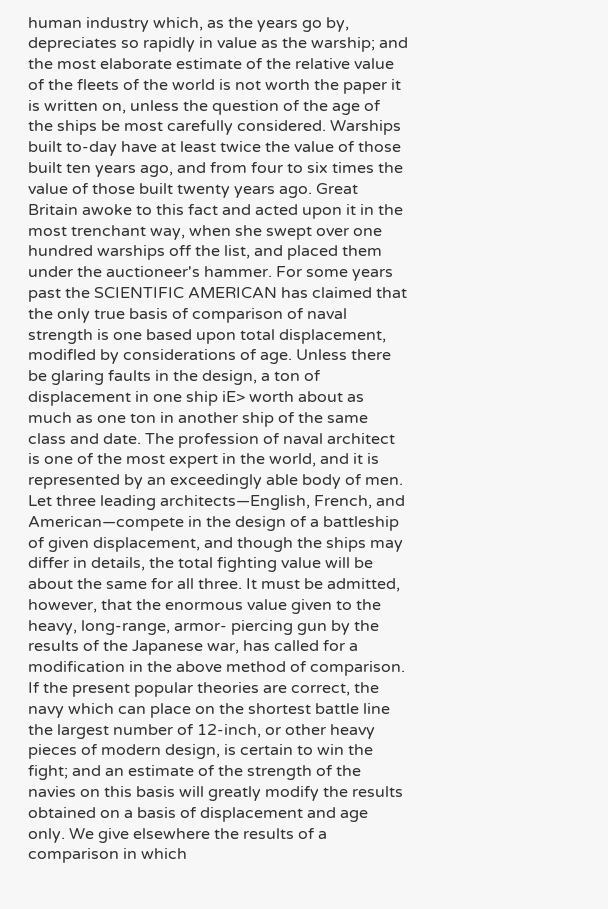human industry which, as the years go by, depreciates so rapidly in value as the warship; and the most elaborate estimate of the relative value of the fleets of the world is not worth the paper it is written on, unless the question of the age of the ships be most carefully considered. Warships built to-day have at least twice the value of those built ten years ago, and from four to six times the value of those built twenty years ago. Great Britain awoke to this fact and acted upon it in the most trenchant way, when she swept over one hundred warships off the list, and placed them under the auctioneer's hammer. For some years past the SCIENTIFIC AMERICAN has claimed that the only true basis of comparison of naval strength is one based upon total displacement, modifled by considerations of age. Unless there be glaring faults in the design, a ton of displacement in one ship iE> worth about as much as one ton in another ship of the same class and date. The profession of naval architect is one of the most expert in the world, and it is represented by an exceedingly able body of men. Let three leading architects—English, French, and American—compete in the design of a battleship of given displacement, and though the ships may differ in details, the total fighting value will be about the same for all three. It must be admitted, however, that the enormous value given to the heavy, long-range, armor- piercing gun by the results of the Japanese war, has called for a modification in the above method of comparison. If the present popular theories are correct, the navy which can place on the shortest battle line the largest number of 12-inch, or other heavy pieces of modern design, is certain to win the fight; and an estimate of the strength of the navies on this basis will greatly modify the results obtained on a basis of displacement and age only. We give elsewhere the results of a comparison in which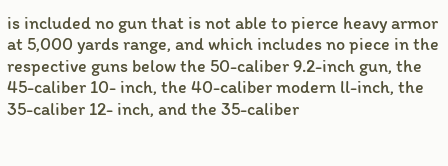is included no gun that is not able to pierce heavy armor at 5,000 yards range, and which includes no piece in the respective guns below the 50-caliber 9.2-inch gun, the 45-caliber 10- inch, the 40-caliber modern ll-inch, the 35-caliber 12- inch, and the 35-caliber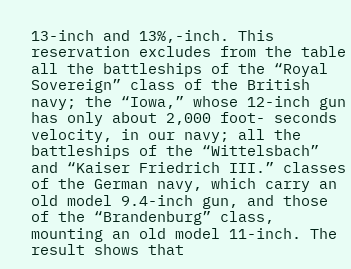13-inch and 13%,-inch. This reservation excludes from the table all the battleships of the “Royal Sovereign” class of the British navy; the “Iowa,” whose 12-inch gun has only about 2,000 foot- seconds velocity, in our navy; all the battleships of the “Wittelsbach” and “Kaiser Friedrich III.” classes of the German navy, which carry an old model 9.4-inch gun, and those of the “Brandenburg” class, mounting an old model 11-inch. The result shows that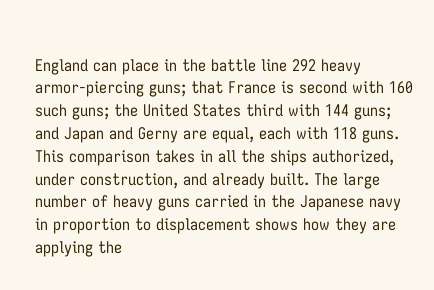England can place in the battle line 292 heavy armor-piercing guns; that France is second with 160 such guns; the United States third with 144 guns; and Japan and Gerny are equal, each with 118 guns. This comparison takes in all the ships authorized, under construction, and already built. The large number of heavy guns carried in the Japanese navy in proportion to displacement shows how they are applying the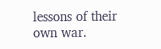lessons of their own war.